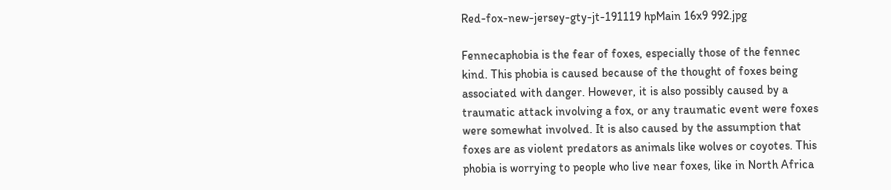Red-fox-new-jersey-gty-jt-191119 hpMain 16x9 992.jpg

Fennecaphobia is the fear of foxes, especially those of the fennec kind. This phobia is caused because of the thought of foxes being associated with danger. However, it is also possibly caused by a traumatic attack involving a fox, or any traumatic event were foxes were somewhat involved. It is also caused by the assumption that foxes are as violent predators as animals like wolves or coyotes. This phobia is worrying to people who live near foxes, like in North Africa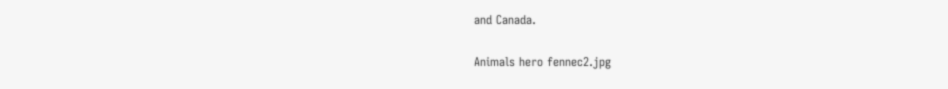and Canada.

Animals hero fennec2.jpg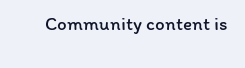Community content is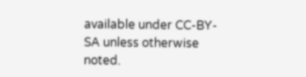available under CC-BY-SA unless otherwise noted.